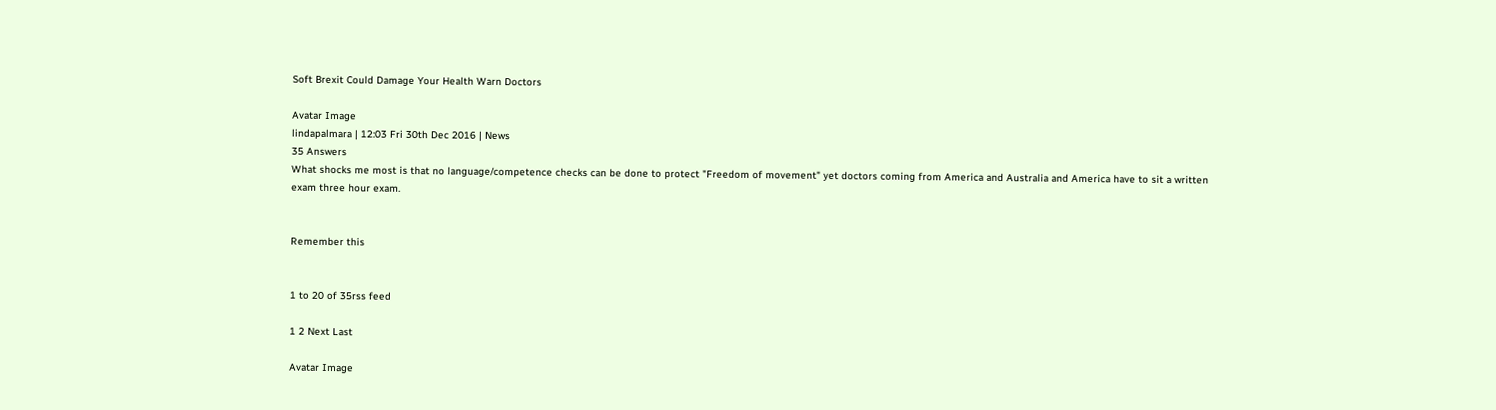Soft Brexit Could Damage Your Health Warn Doctors

Avatar Image
lindapalmara | 12:03 Fri 30th Dec 2016 | News
35 Answers
What shocks me most is that no language/competence checks can be done to protect "Freedom of movement" yet doctors coming from America and Australia and America have to sit a written exam three hour exam.


Remember this


1 to 20 of 35rss feed

1 2 Next Last

Avatar Image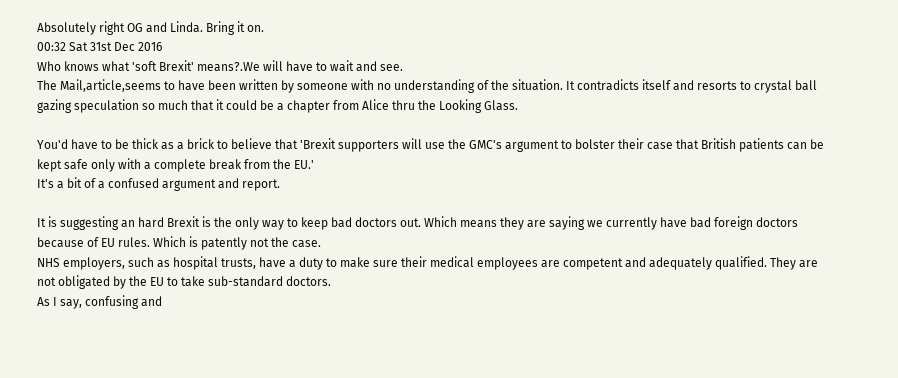Absolutely right OG and Linda. Bring it on.
00:32 Sat 31st Dec 2016
Who knows what 'soft Brexit' means?.We will have to wait and see.
The Mail,article,seems to have been written by someone with no understanding of the situation. It contradicts itself and resorts to crystal ball gazing speculation so much that it could be a chapter from Alice thru the Looking Glass.

You'd have to be thick as a brick to believe that 'Brexit supporters will use the GMC's argument to bolster their case that British patients can be kept safe only with a complete break from the EU.'
It's a bit of a confused argument and report.

It is suggesting an hard Brexit is the only way to keep bad doctors out. Which means they are saying we currently have bad foreign doctors because of EU rules. Which is patently not the case.
NHS employers, such as hospital trusts, have a duty to make sure their medical employees are competent and adequately qualified. They are not obligated by the EU to take sub-standard doctors.
As I say, confusing and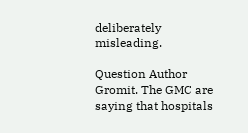deliberately misleading.

Question Author
Gromit. The GMC are saying that hospitals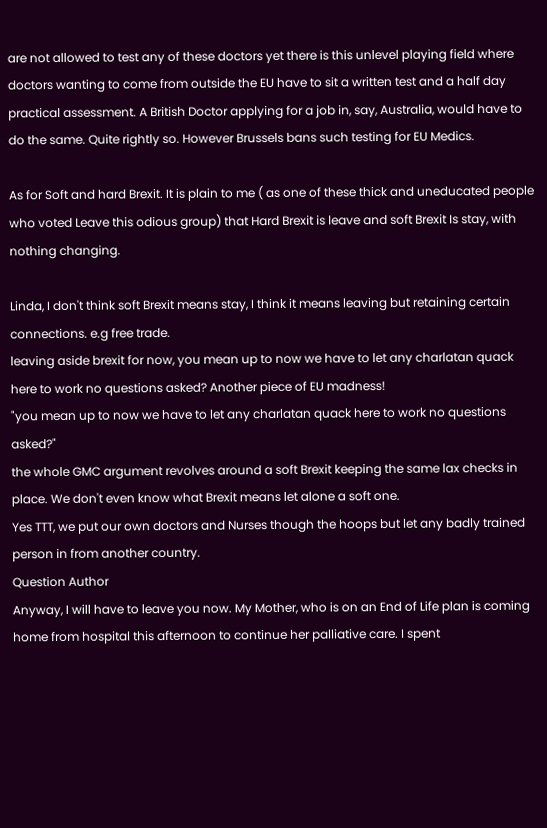are not allowed to test any of these doctors yet there is this unlevel playing field where doctors wanting to come from outside the EU have to sit a written test and a half day practical assessment. A British Doctor applying for a job in, say, Australia, would have to do the same. Quite rightly so. However Brussels bans such testing for EU Medics.

As for Soft and hard Brexit. It is plain to me ( as one of these thick and uneducated people who voted Leave this odious group) that Hard Brexit is leave and soft Brexit Is stay, with nothing changing.

Linda, I don't think soft Brexit means stay, I think it means leaving but retaining certain connections. e.g free trade.
leaving aside brexit for now, you mean up to now we have to let any charlatan quack here to work no questions asked? Another piece of EU madness!
"you mean up to now we have to let any charlatan quack here to work no questions asked?"
the whole GMC argument revolves around a soft Brexit keeping the same lax checks in place. We don't even know what Brexit means let alone a soft one.
Yes TTT, we put our own doctors and Nurses though the hoops but let any badly trained person in from another country.
Question Author
Anyway, I will have to leave you now. My Mother, who is on an End of Life plan is coming home from hospital this afternoon to continue her palliative care. I spent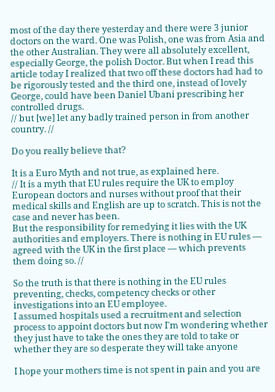most of the day there yesterday and there were 3 junior doctors on the ward. One was Polish, one was from Asia and the other Australian. They were all absolutely excellent, especially George, the polish Doctor. But when I read this article today I realized that two off these doctors had had to be rigorously tested and the third one, instead of lovely George, could have been Daniel Ubani prescribing her controlled drugs.
// but [we] let any badly trained person in from another country. //

Do you really believe that?

It is a Euro Myth and not true, as explained here.
// It is a myth that EU rules require the UK to employ European doctors and nurses without proof that their medical skills and English are up to scratch. This is not the case and never has been.
But the responsibility for remedying it lies with the UK authorities and employers. There is nothing in EU rules — agreed with the UK in the first place — which prevents them doing so. //

So the truth is that there is nothing in the EU rules preventing, checks, competency checks or other investigations into an EU employee.
I assumed hospitals used a recruitment and selection process to appoint doctors but now I'm wondering whether they just have to take the ones they are told to take or whether they are so desperate they will take anyone

I hope your mothers time is not spent in pain and you are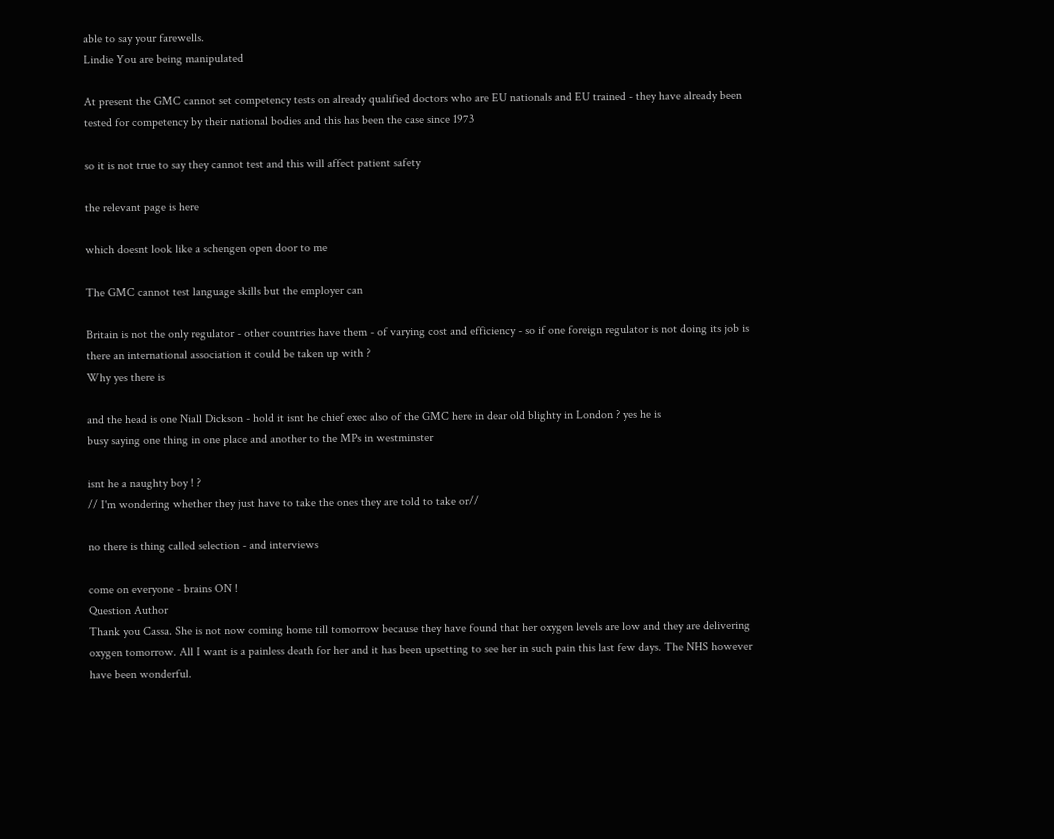able to say your farewells.
Lindie You are being manipulated

At present the GMC cannot set competency tests on already qualified doctors who are EU nationals and EU trained - they have already been tested for competency by their national bodies and this has been the case since 1973

so it is not true to say they cannot test and this will affect patient safety

the relevant page is here

which doesnt look like a schengen open door to me

The GMC cannot test language skills but the employer can

Britain is not the only regulator - other countries have them - of varying cost and efficiency - so if one foreign regulator is not doing its job is there an international association it could be taken up with ?
Why yes there is

and the head is one Niall Dickson - hold it isnt he chief exec also of the GMC here in dear old blighty in London ? yes he is
busy saying one thing in one place and another to the MPs in westminster

isnt he a naughty boy ! ?
// I'm wondering whether they just have to take the ones they are told to take or//

no there is thing called selection - and interviews

come on everyone - brains ON !
Question Author
Thank you Cassa. She is not now coming home till tomorrow because they have found that her oxygen levels are low and they are delivering oxygen tomorrow. All I want is a painless death for her and it has been upsetting to see her in such pain this last few days. The NHS however have been wonderful.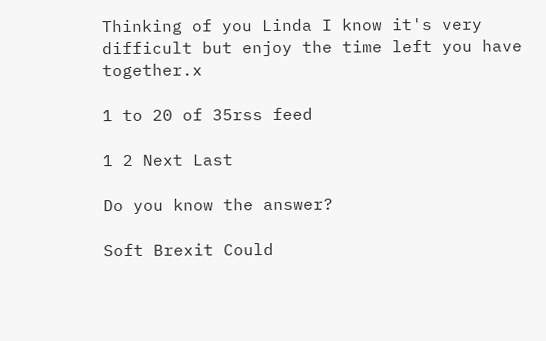Thinking of you Linda I know it's very difficult but enjoy the time left you have together.x

1 to 20 of 35rss feed

1 2 Next Last

Do you know the answer?

Soft Brexit Could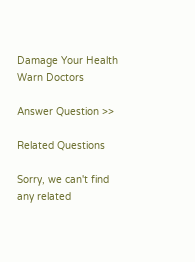Damage Your Health Warn Doctors

Answer Question >>

Related Questions

Sorry, we can't find any related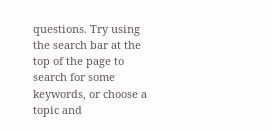questions. Try using the search bar at the top of the page to search for some keywords, or choose a topic and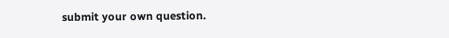submit your own question.